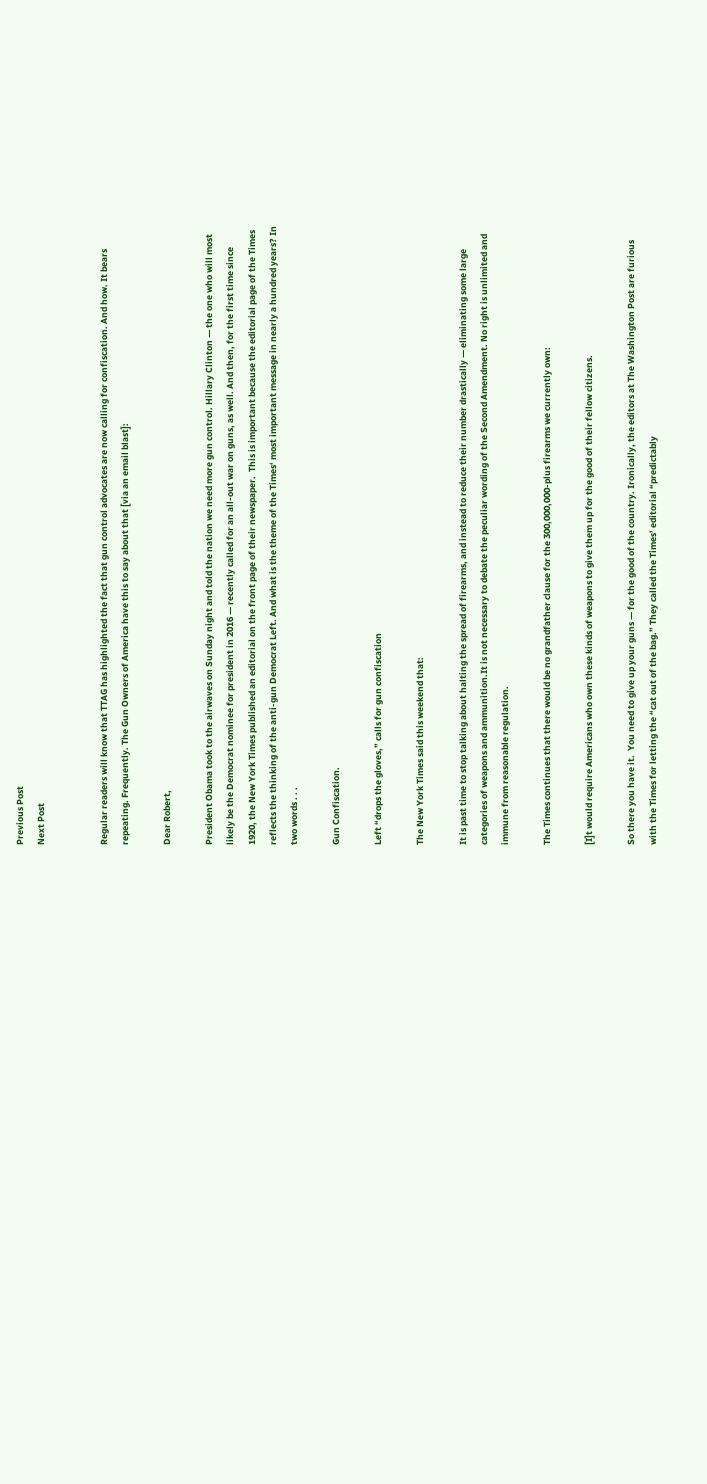Previous Post
Next Post


Regular readers will know that TTAG has highlighted the fact that gun control advocates are now calling for confiscation. And how. It bears repeating. Frequently. The Gun Owners of America have this to say about that [via an email blast]:

Dear Robert,

President Obama took to the airwaves on Sunday night and told the nation we need more gun control. Hillary Clinton — the one who will most likely be the Democrat nominee for president in 2016 — recently called for an all-out war on guns, as well. And then, for the first time since 1920, the New York Times published an editorial on the front page of their newspaper.  This is important because the editorial page of the Times reflects the thinking of the anti-gun Democrat Left. And what is the theme of the Times‘ most important message in nearly a hundred years? In two words . . .

Gun Confiscation.

Left “drops the gloves,” calls for gun confiscation

The New York Times said this weekend that:

It is past time to stop talking about halting the spread of firearms, and instead to reduce their number drastically — eliminating some large categories of weapons and ammunition.It is not necessary to debate the peculiar wording of the Second Amendment. No right is unlimited and immune from reasonable regulation.

The Times continues that there would be no grandfather clause for the 300,000,000-plus firearms we currently own:

[I]t would require Americans who own these kinds of weapons to give them up for the good of their fellow citizens.

So there you have it.  You need to give up your guns — for the good of the country. Ironically, the editors at The Washington Post are furious with the Times for letting the “cat out of the bag.” They called the Times’ editorial “predictably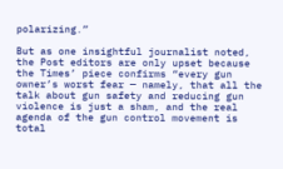polarizing.”

But as one insightful journalist noted, the Post editors are only upset because the Times’ piece confirms “every gun owner’s worst fear — namely, that all the talk about gun safety and reducing gun violence is just a sham, and the real agenda of the gun control movement is total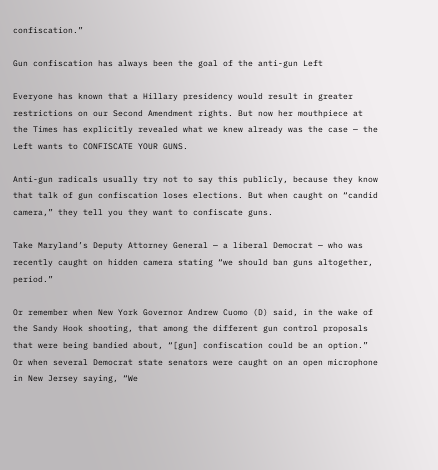confiscation.”

Gun confiscation has always been the goal of the anti-gun Left

Everyone has known that a Hillary presidency would result in greater restrictions on our Second Amendment rights. But now her mouthpiece at the Times has explicitly revealed what we knew already was the case — the Left wants to CONFISCATE YOUR GUNS.

Anti-gun radicals usually try not to say this publicly, because they know that talk of gun confiscation loses elections. But when caught on “candid camera,” they tell you they want to confiscate guns.

Take Maryland’s Deputy Attorney General — a liberal Democrat — who was recently caught on hidden camera stating “we should ban guns altogether, period.”

Or remember when New York Governor Andrew Cuomo (D) said, in the wake of the Sandy Hook shooting, that among the different gun control proposals that were being bandied about, “[gun] confiscation could be an option.” Or when several Democrat state senators were caught on an open microphone in New Jersey saying, “We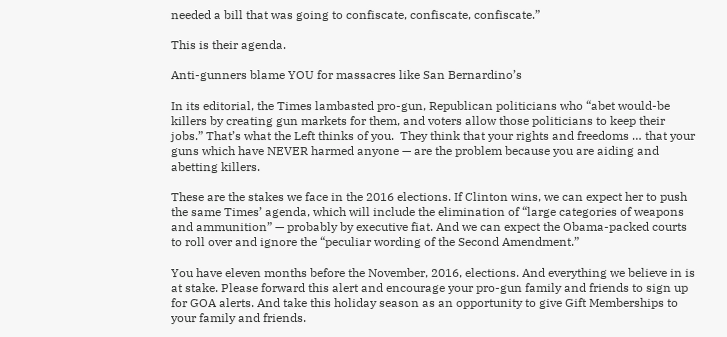needed a bill that was going to confiscate, confiscate, confiscate.”

This is their agenda.

Anti-gunners blame YOU for massacres like San Bernardino’s

In its editorial, the Times lambasted pro-gun, Republican politicians who “abet would-be killers by creating gun markets for them, and voters allow those politicians to keep their jobs.” That’s what the Left thinks of you.  They think that your rights and freedoms … that your guns which have NEVER harmed anyone — are the problem because you are aiding and abetting killers.

These are the stakes we face in the 2016 elections. If Clinton wins, we can expect her to push the same Times’ agenda, which will include the elimination of “large categories of weapons and ammunition” — probably by executive fiat. And we can expect the Obama-packed courts to roll over and ignore the “peculiar wording of the Second Amendment.”

You have eleven months before the November, 2016, elections. And everything we believe in is at stake. Please forward this alert and encourage your pro-gun family and friends to sign up for GOA alerts. And take this holiday season as an opportunity to give Gift Memberships to your family and friends.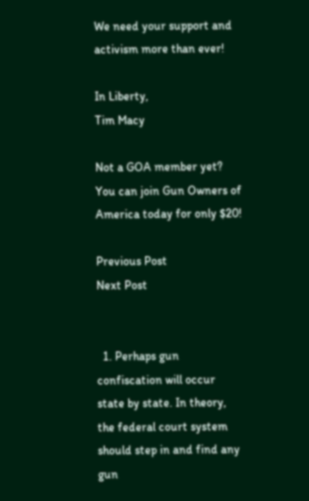We need your support and activism more than ever!

In Liberty,
Tim Macy

Not a GOA member yet?  You can join Gun Owners of America today for only $20!

Previous Post
Next Post


  1. Perhaps gun confiscation will occur state by state. In theory, the federal court system should step in and find any gun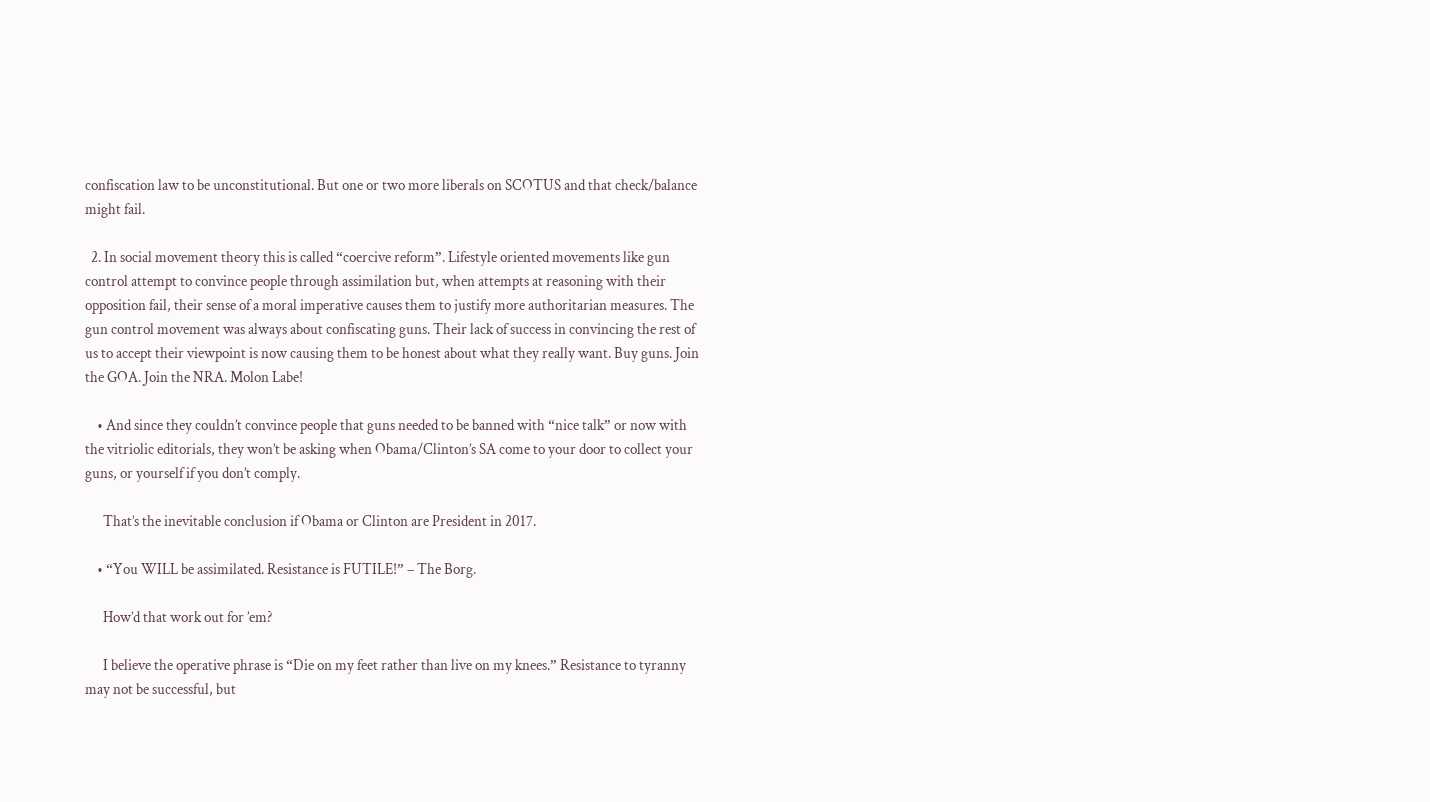confiscation law to be unconstitutional. But one or two more liberals on SCOTUS and that check/balance might fail.

  2. In social movement theory this is called “coercive reform”. Lifestyle oriented movements like gun control attempt to convince people through assimilation but, when attempts at reasoning with their opposition fail, their sense of a moral imperative causes them to justify more authoritarian measures. The gun control movement was always about confiscating guns. Their lack of success in convincing the rest of us to accept their viewpoint is now causing them to be honest about what they really want. Buy guns. Join the GOA. Join the NRA. Molon Labe!

    • And since they couldn’t convince people that guns needed to be banned with “nice talk” or now with the vitriolic editorials, they won’t be asking when Obama/Clinton’s SA come to your door to collect your guns, or yourself if you don’t comply.

      That’s the inevitable conclusion if Obama or Clinton are President in 2017.

    • “You WILL be assimilated. Resistance is FUTILE!” – The Borg.

      How’d that work out for ’em?

      I believe the operative phrase is “Die on my feet rather than live on my knees.” Resistance to tyranny may not be successful, but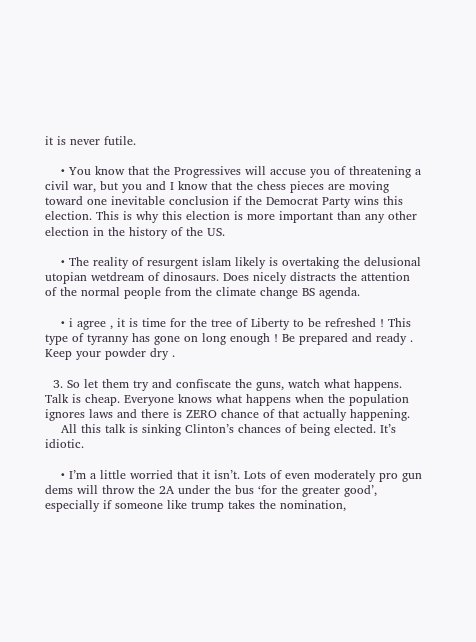it is never futile.

    • You know that the Progressives will accuse you of threatening a civil war, but you and I know that the chess pieces are moving toward one inevitable conclusion if the Democrat Party wins this election. This is why this election is more important than any other election in the history of the US.

    • The reality of resurgent islam likely is overtaking the delusional utopian wetdream of dinosaurs. Does nicely distracts the attention of the normal people from the climate change BS agenda.

    • i agree , it is time for the tree of Liberty to be refreshed ! This type of tyranny has gone on long enough ! Be prepared and ready . Keep your powder dry .

  3. So let them try and confiscate the guns, watch what happens. Talk is cheap. Everyone knows what happens when the population ignores laws and there is ZERO chance of that actually happening.
    All this talk is sinking Clinton’s chances of being elected. It’s idiotic.

    • I’m a little worried that it isn’t. Lots of even moderately pro gun dems will throw the 2A under the bus ‘for the greater good’, especially if someone like trump takes the nomination,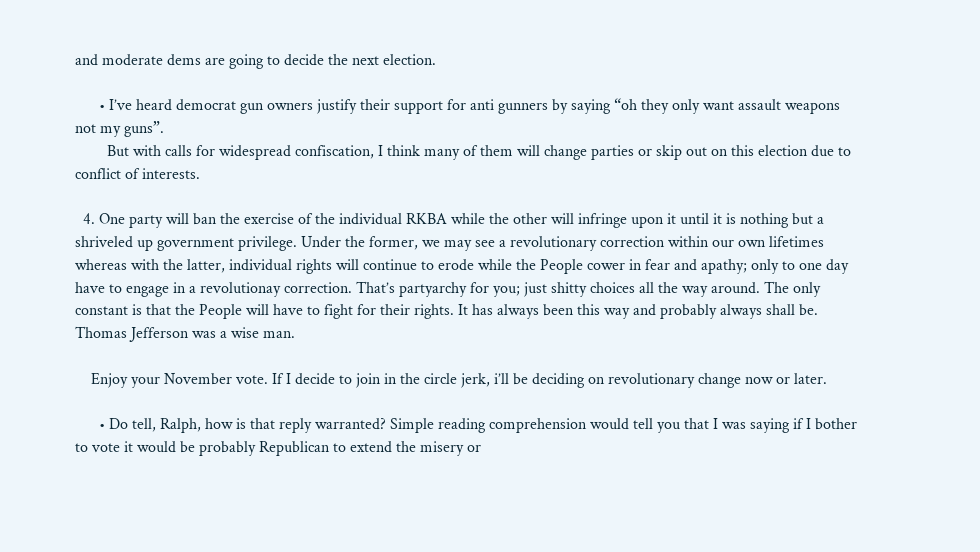and moderate dems are going to decide the next election.

      • I’ve heard democrat gun owners justify their support for anti gunners by saying “oh they only want assault weapons not my guns”.
        But with calls for widespread confiscation, I think many of them will change parties or skip out on this election due to conflict of interests.

  4. One party will ban the exercise of the individual RKBA while the other will infringe upon it until it is nothing but a shriveled up government privilege. Under the former, we may see a revolutionary correction within our own lifetimes whereas with the latter, individual rights will continue to erode while the People cower in fear and apathy; only to one day have to engage in a revolutionay correction. That’s partyarchy for you; just shitty choices all the way around. The only constant is that the People will have to fight for their rights. It has always been this way and probably always shall be. Thomas Jefferson was a wise man.

    Enjoy your November vote. If I decide to join in the circle jerk, i’ll be deciding on revolutionary change now or later.

      • Do tell, Ralph, how is that reply warranted? Simple reading comprehension would tell you that I was saying if I bother to vote it would be probably Republican to extend the misery or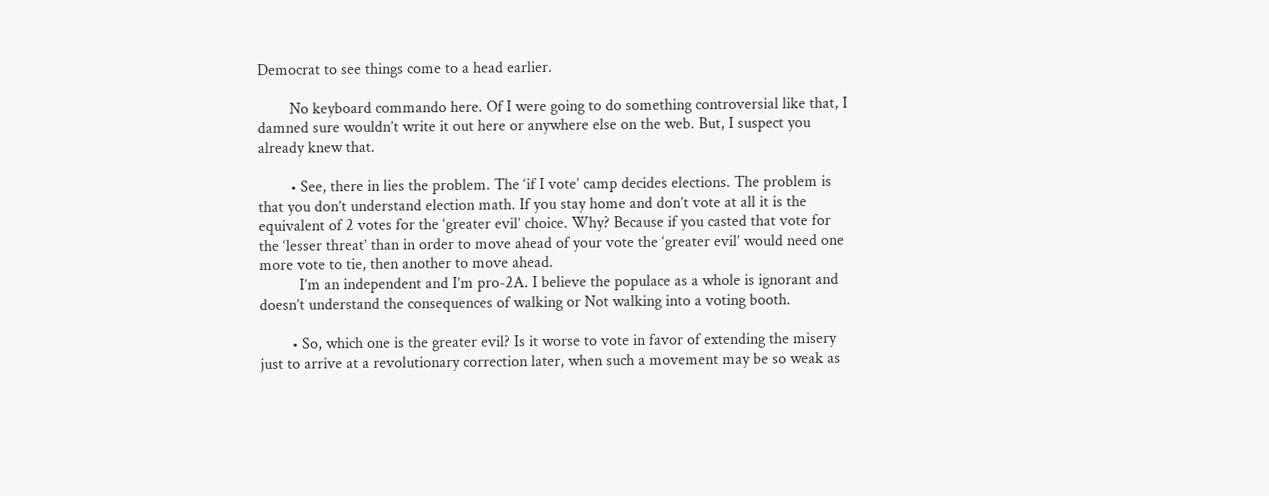Democrat to see things come to a head earlier.

        No keyboard commando here. Of I were going to do something controversial like that, I damned sure wouldn’t write it out here or anywhere else on the web. But, I suspect you already knew that.

        • See, there in lies the problem. The ‘if I vote’ camp decides elections. The problem is that you don’t understand election math. If you stay home and don’t vote at all it is the equivalent of 2 votes for the ‘greater evil’ choice. Why? Because if you casted that vote for the ‘lesser threat’ than in order to move ahead of your vote the ‘greater evil’ would need one more vote to tie, then another to move ahead.
          I’m an independent and I’m pro-2A. I believe the populace as a whole is ignorant and doesn’t understand the consequences of walking or Not walking into a voting booth.

        • So, which one is the greater evil? Is it worse to vote in favor of extending the misery just to arrive at a revolutionary correction later, when such a movement may be so weak as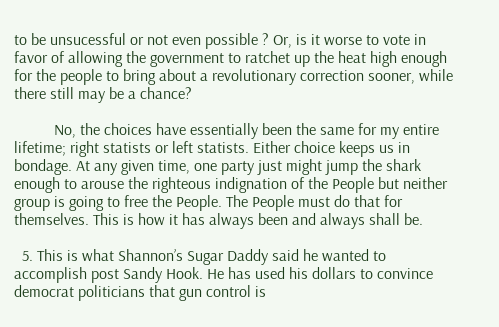to be unsucessful or not even possible ? Or, is it worse to vote in favor of allowing the government to ratchet up the heat high enough for the people to bring about a revolutionary correction sooner, while there still may be a chance?

          No, the choices have essentially been the same for my entire lifetime; right statists or left statists. Either choice keeps us in bondage. At any given time, one party just might jump the shark enough to arouse the righteous indignation of the People but neither group is going to free the People. The People must do that for themselves. This is how it has always been and always shall be.

  5. This is what Shannon’s Sugar Daddy said he wanted to accomplish post Sandy Hook. He has used his dollars to convince democrat politicians that gun control is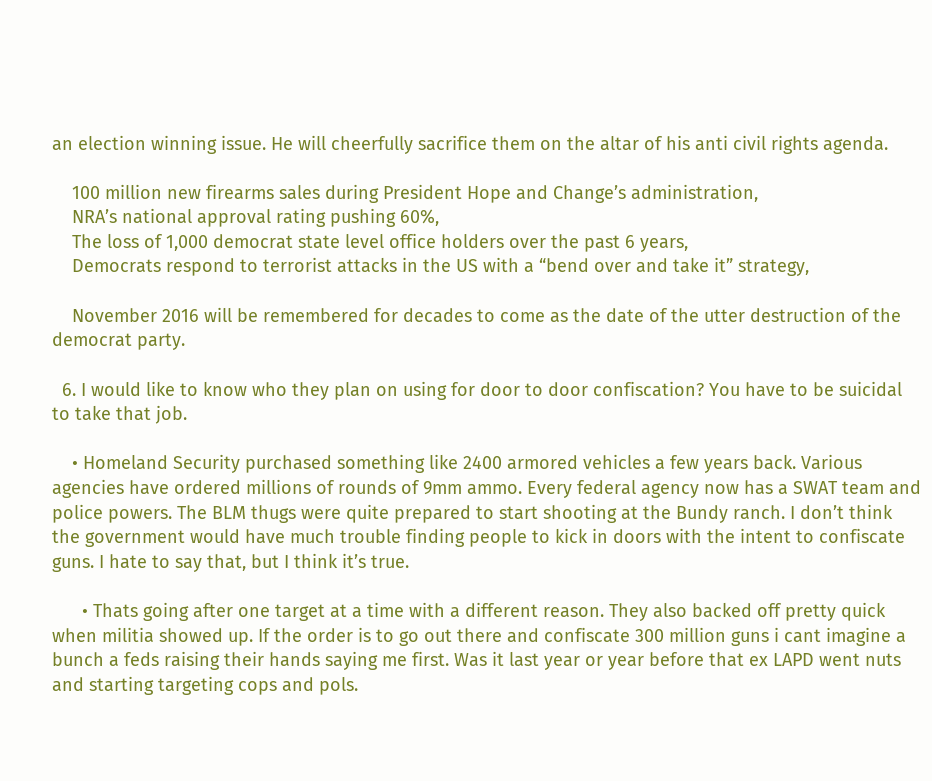an election winning issue. He will cheerfully sacrifice them on the altar of his anti civil rights agenda.

    100 million new firearms sales during President Hope and Change’s administration,
    NRA’s national approval rating pushing 60%,
    The loss of 1,000 democrat state level office holders over the past 6 years,
    Democrats respond to terrorist attacks in the US with a “bend over and take it” strategy,

    November 2016 will be remembered for decades to come as the date of the utter destruction of the democrat party.

  6. I would like to know who they plan on using for door to door confiscation? You have to be suicidal to take that job.

    • Homeland Security purchased something like 2400 armored vehicles a few years back. Various agencies have ordered millions of rounds of 9mm ammo. Every federal agency now has a SWAT team and police powers. The BLM thugs were quite prepared to start shooting at the Bundy ranch. I don’t think the government would have much trouble finding people to kick in doors with the intent to confiscate guns. I hate to say that, but I think it’s true.

      • Thats going after one target at a time with a different reason. They also backed off pretty quick when militia showed up. If the order is to go out there and confiscate 300 million guns i cant imagine a bunch a feds raising their hands saying me first. Was it last year or year before that ex LAPD went nuts and starting targeting cops and pols.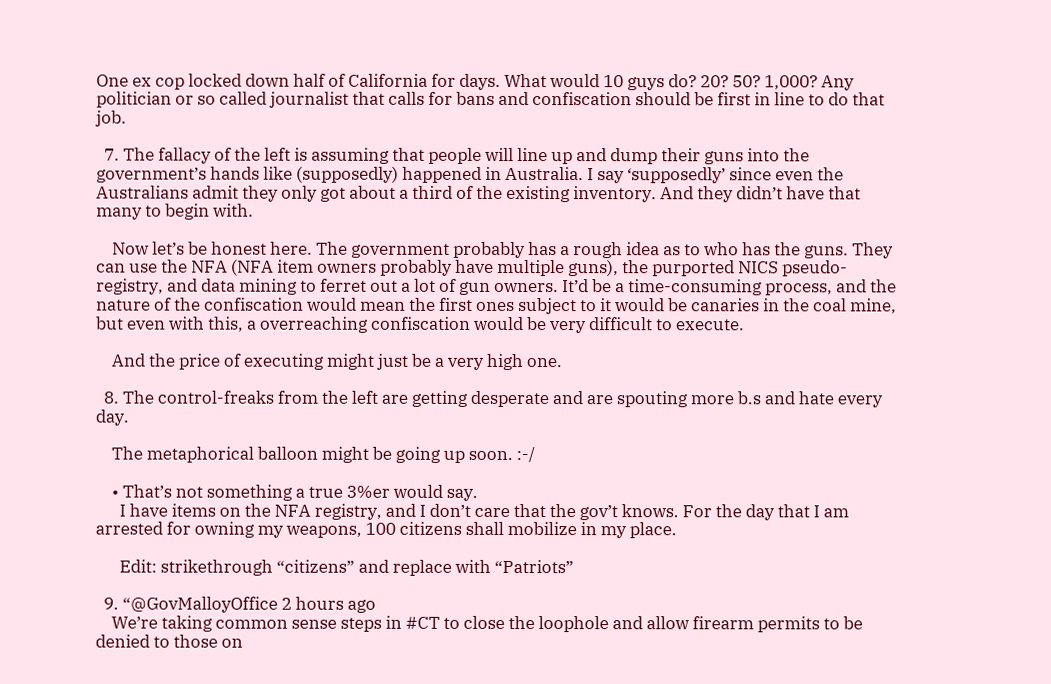One ex cop locked down half of California for days. What would 10 guys do? 20? 50? 1,000? Any politician or so called journalist that calls for bans and confiscation should be first in line to do that job.

  7. The fallacy of the left is assuming that people will line up and dump their guns into the government’s hands like (supposedly) happened in Australia. I say ‘supposedly’ since even the Australians admit they only got about a third of the existing inventory. And they didn’t have that many to begin with.

    Now let’s be honest here. The government probably has a rough idea as to who has the guns. They can use the NFA (NFA item owners probably have multiple guns), the purported NICS pseudo-registry, and data mining to ferret out a lot of gun owners. It’d be a time-consuming process, and the nature of the confiscation would mean the first ones subject to it would be canaries in the coal mine, but even with this, a overreaching confiscation would be very difficult to execute.

    And the price of executing might just be a very high one.

  8. The control-freaks from the left are getting desperate and are spouting more b.s and hate every day.

    The metaphorical balloon might be going up soon. :-/

    • That’s not something a true 3%er would say.
      I have items on the NFA registry, and I don’t care that the gov’t knows. For the day that I am arrested for owning my weapons, 100 citizens shall mobilize in my place.

      Edit: strikethrough “citizens” and replace with “Patriots”

  9. “@GovMalloyOffice 2 hours ago
    We’re taking common sense steps in #CT to close the loophole and allow firearm permits to be denied to those on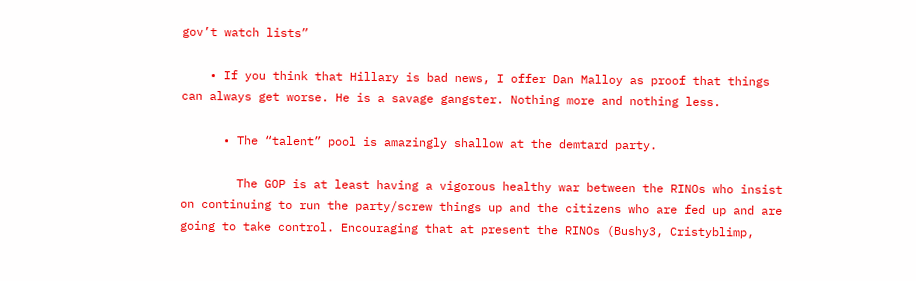gov’t watch lists”

    • If you think that Hillary is bad news, I offer Dan Malloy as proof that things can always get worse. He is a savage gangster. Nothing more and nothing less.

      • The “talent” pool is amazingly shallow at the demtard party.

        The GOP is at least having a vigorous healthy war between the RINOs who insist on continuing to run the party/screw things up and the citizens who are fed up and are going to take control. Encouraging that at present the RINOs (Bushy3, Cristyblimp,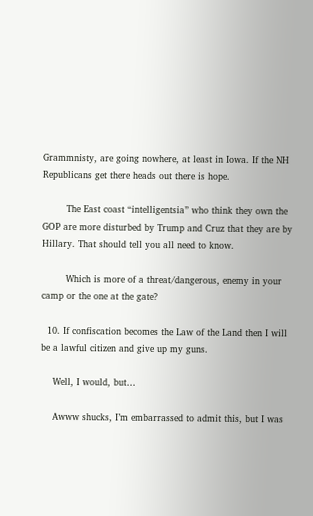Grammnisty, are going nowhere, at least in Iowa. If the NH Republicans get there heads out there is hope.

        The East coast “intelligentsia” who think they own the GOP are more disturbed by Trump and Cruz that they are by Hillary. That should tell you all need to know.

        Which is more of a threat/dangerous, enemy in your camp or the one at the gate?

  10. If confiscation becomes the Law of the Land then I will be a lawful citizen and give up my guns.

    Well, I would, but…

    Awww shucks, I’m embarrassed to admit this, but I was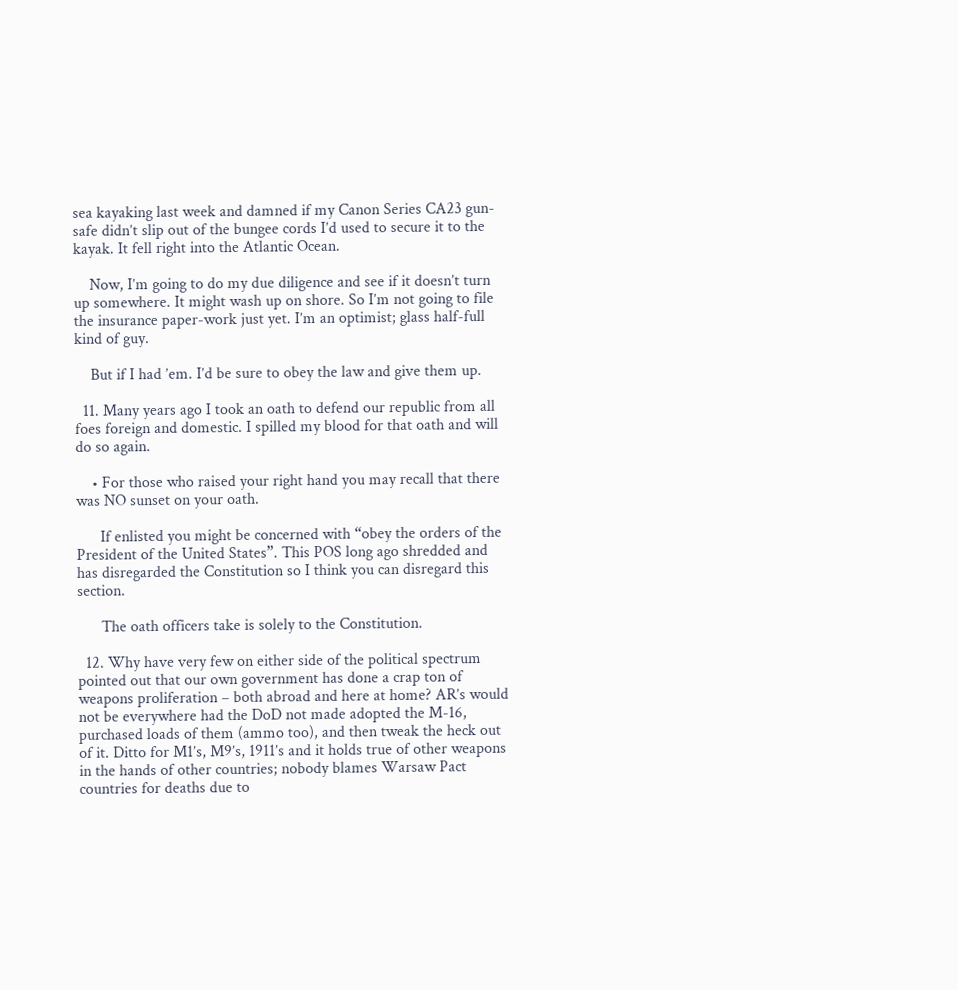sea kayaking last week and damned if my Canon Series CA23 gun-safe didn’t slip out of the bungee cords I’d used to secure it to the kayak. It fell right into the Atlantic Ocean.

    Now, I’m going to do my due diligence and see if it doesn’t turn up somewhere. It might wash up on shore. So I’m not going to file the insurance paper-work just yet. I’m an optimist; glass half-full kind of guy.

    But if I had ’em. I’d be sure to obey the law and give them up.

  11. Many years ago I took an oath to defend our republic from all foes foreign and domestic. I spilled my blood for that oath and will do so again.

    • For those who raised your right hand you may recall that there was NO sunset on your oath.

      If enlisted you might be concerned with “obey the orders of the President of the United States”. This POS long ago shredded and has disregarded the Constitution so I think you can disregard this section.

      The oath officers take is solely to the Constitution.

  12. Why have very few on either side of the political spectrum pointed out that our own government has done a crap ton of weapons proliferation – both abroad and here at home? AR’s would not be everywhere had the DoD not made adopted the M-16, purchased loads of them (ammo too), and then tweak the heck out of it. Ditto for M1’s, M9’s, 1911’s and it holds true of other weapons in the hands of other countries; nobody blames Warsaw Pact countries for deaths due to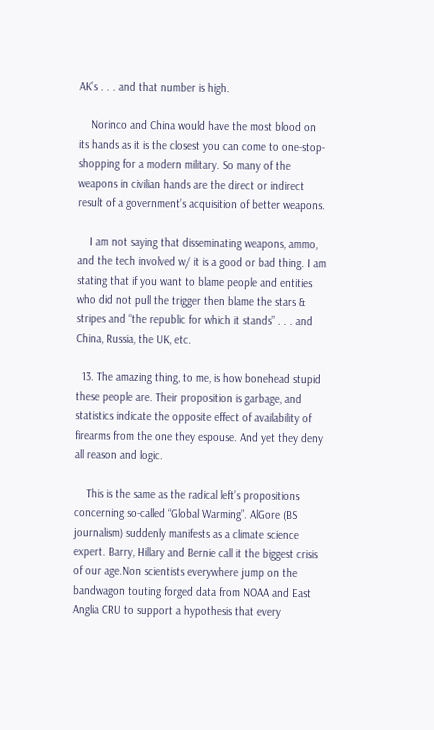AK’s . . . and that number is high.

    Norinco and China would have the most blood on its hands as it is the closest you can come to one-stop-shopping for a modern military. So many of the weapons in civilian hands are the direct or indirect result of a government’s acquisition of better weapons.

    I am not saying that disseminating weapons, ammo, and the tech involved w/ it is a good or bad thing. I am stating that if you want to blame people and entities who did not pull the trigger then blame the stars & stripes and “the republic for which it stands” . . . and China, Russia, the UK, etc.

  13. The amazing thing, to me, is how bonehead stupid these people are. Their proposition is garbage, and statistics indicate the opposite effect of availability of firearms from the one they espouse. And yet they deny all reason and logic.

    This is the same as the radical left’s propositions concerning so-called “Global Warming”. AlGore (BS journalism) suddenly manifests as a climate science expert. Barry, Hillary and Bernie call it the biggest crisis of our age.Non scientists everywhere jump on the bandwagon touting forged data from NOAA and East Anglia CRU to support a hypothesis that every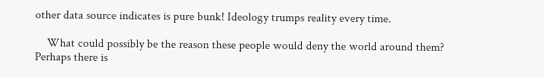other data source indicates is pure bunk! Ideology trumps reality every time.

    What could possibly be the reason these people would deny the world around them? Perhaps there is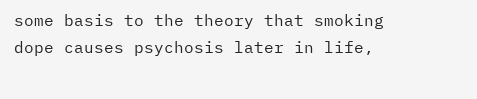some basis to the theory that smoking dope causes psychosis later in life,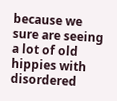because we sure are seeing a lot of old hippies with disordered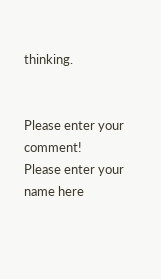thinking.


Please enter your comment!
Please enter your name here